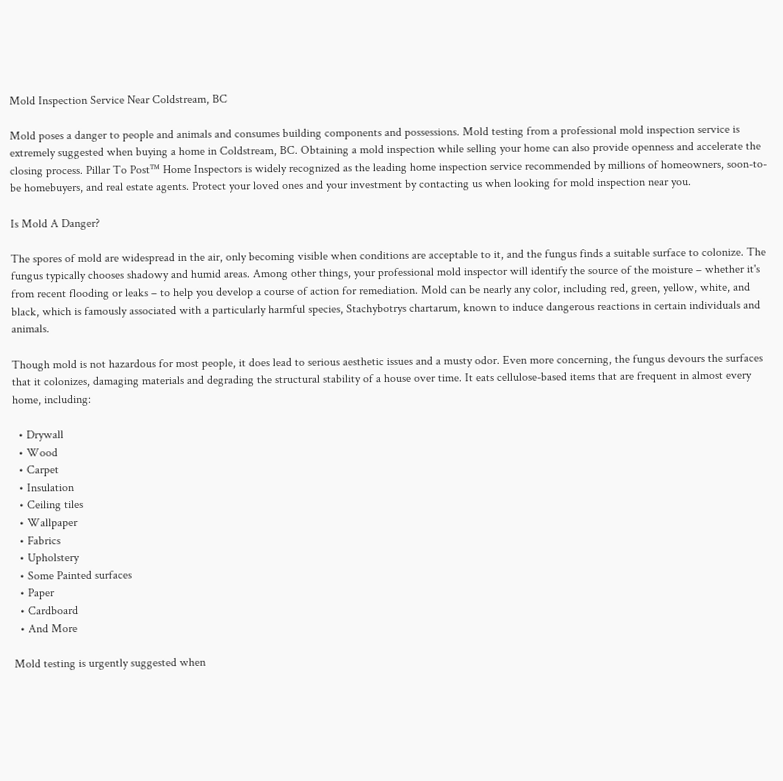Mold Inspection Service Near Coldstream, BC

Mold poses a danger to people and animals and consumes building components and possessions. Mold testing from a professional mold inspection service is extremely suggested when buying a home in Coldstream, BC. Obtaining a mold inspection while selling your home can also provide openness and accelerate the closing process. Pillar To Post™ Home Inspectors is widely recognized as the leading home inspection service recommended by millions of homeowners, soon-to-be homebuyers, and real estate agents. Protect your loved ones and your investment by contacting us when looking for mold inspection near you.

Is Mold A Danger?

The spores of mold are widespread in the air, only becoming visible when conditions are acceptable to it, and the fungus finds a suitable surface to colonize. The fungus typically chooses shadowy and humid areas. Among other things, your professional mold inspector will identify the source of the moisture – whether it's from recent flooding or leaks – to help you develop a course of action for remediation. Mold can be nearly any color, including red, green, yellow, white, and black, which is famously associated with a particularly harmful species, Stachybotrys chartarum, known to induce dangerous reactions in certain individuals and animals.

Though mold is not hazardous for most people, it does lead to serious aesthetic issues and a musty odor. Even more concerning, the fungus devours the surfaces that it colonizes, damaging materials and degrading the structural stability of a house over time. It eats cellulose-based items that are frequent in almost every home, including:

  • Drywall
  • Wood
  • Carpet
  • Insulation
  • Ceiling tiles
  • Wallpaper
  • Fabrics
  • Upholstery
  • Some Painted surfaces
  • Paper
  • Cardboard
  • And More

Mold testing is urgently suggested when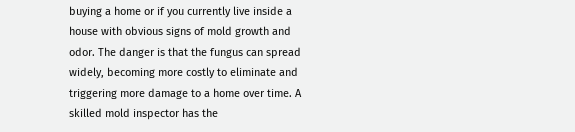buying a home or if you currently live inside a house with obvious signs of mold growth and odor. The danger is that the fungus can spread widely, becoming more costly to eliminate and triggering more damage to a home over time. A skilled mold inspector has the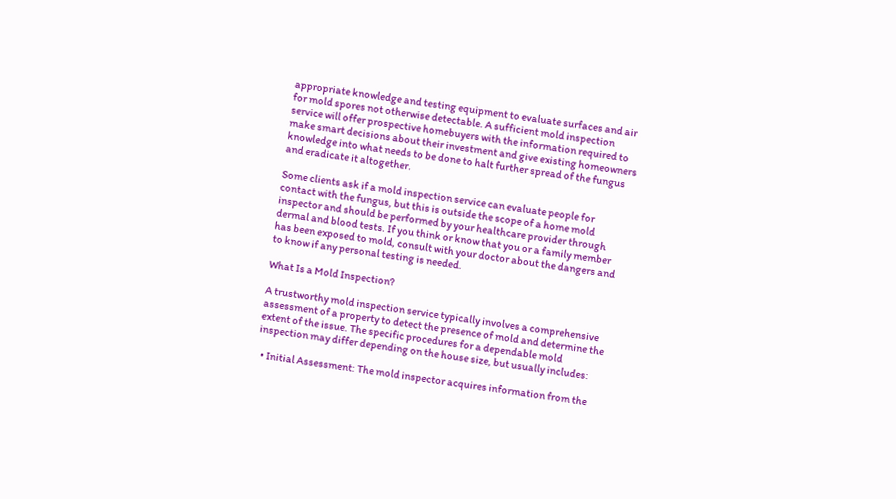appropriate knowledge and testing equipment to evaluate surfaces and air for mold spores not otherwise detectable. A sufficient mold inspection service will offer prospective homebuyers with the information required to make smart decisions about their investment and give existing homeowners knowledge into what needs to be done to halt further spread of the fungus and eradicate it altogether.

Some clients ask if a mold inspection service can evaluate people for contact with the fungus, but this is outside the scope of a home mold inspector and should be performed by your healthcare provider through dermal and blood tests. If you think or know that you or a family member has been exposed to mold, consult with your doctor about the dangers and to know if any personal testing is needed.

What Is a Mold Inspection?

A trustworthy mold inspection service typically involves a comprehensive assessment of a property to detect the presence of mold and determine the extent of the issue. The specific procedures for a dependable mold inspection may differ depending on the house size, but usually includes:

  • Initial Assessment: The mold inspector acquires information from the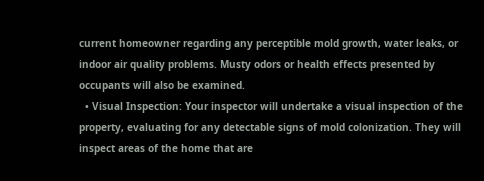current homeowner regarding any perceptible mold growth, water leaks, or indoor air quality problems. Musty odors or health effects presented by occupants will also be examined.
  • Visual Inspection: Your inspector will undertake a visual inspection of the property, evaluating for any detectable signs of mold colonization. They will inspect areas of the home that are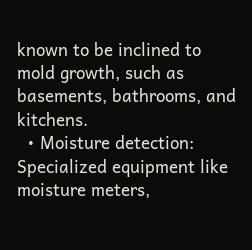known to be inclined to mold growth, such as basements, bathrooms, and kitchens.
  • Moisture detection: Specialized equipment like moisture meters,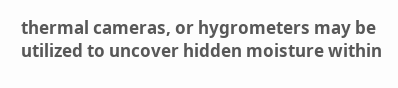thermal cameras, or hygrometers may be utilized to uncover hidden moisture within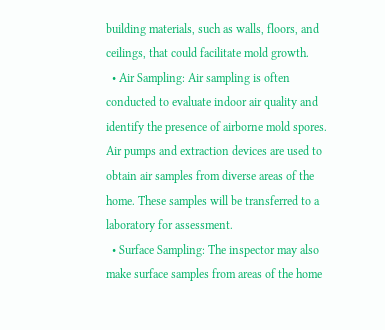building materials, such as walls, floors, and ceilings, that could facilitate mold growth.
  • Air Sampling: Air sampling is often conducted to evaluate indoor air quality and identify the presence of airborne mold spores. Air pumps and extraction devices are used to obtain air samples from diverse areas of the home. These samples will be transferred to a laboratory for assessment.
  • Surface Sampling: The inspector may also make surface samples from areas of the home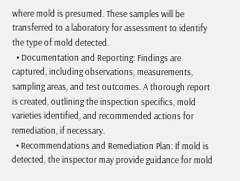where mold is presumed. These samples will be transferred to a laboratory for assessment to identify the type of mold detected.
  • Documentation and Reporting: Findings are captured, including observations, measurements, sampling areas, and test outcomes. A thorough report is created, outlining the inspection specifics, mold varieties identified, and recommended actions for remediation, if necessary.
  • Recommendations and Remediation Plan: If mold is detected, the inspector may provide guidance for mold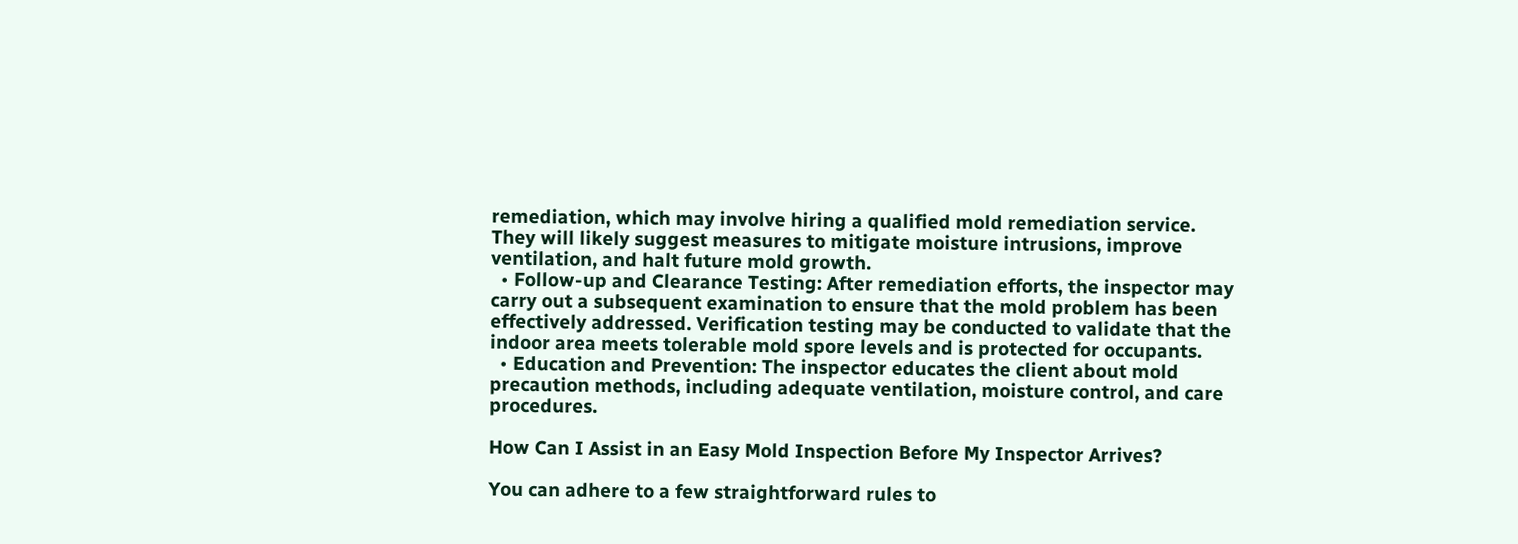remediation, which may involve hiring a qualified mold remediation service. They will likely suggest measures to mitigate moisture intrusions, improve ventilation, and halt future mold growth.
  • Follow-up and Clearance Testing: After remediation efforts, the inspector may carry out a subsequent examination to ensure that the mold problem has been effectively addressed. Verification testing may be conducted to validate that the indoor area meets tolerable mold spore levels and is protected for occupants.
  • Education and Prevention: The inspector educates the client about mold precaution methods, including adequate ventilation, moisture control, and care procedures.

How Can I Assist in an Easy Mold Inspection Before My Inspector Arrives?

You can adhere to a few straightforward rules to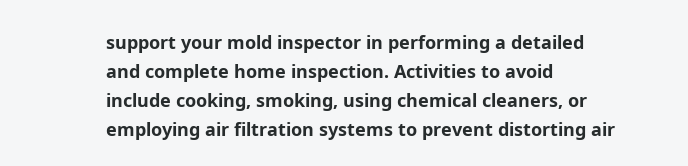support your mold inspector in performing a detailed and complete home inspection. Activities to avoid include cooking, smoking, using chemical cleaners, or employing air filtration systems to prevent distorting air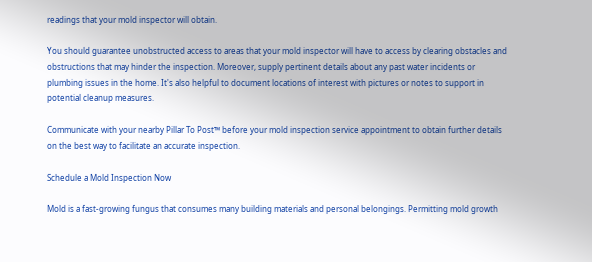readings that your mold inspector will obtain.

You should guarantee unobstructed access to areas that your mold inspector will have to access by clearing obstacles and obstructions that may hinder the inspection. Moreover, supply pertinent details about any past water incidents or plumbing issues in the home. It's also helpful to document locations of interest with pictures or notes to support in potential cleanup measures.

Communicate with your nearby Pillar To Post™ before your mold inspection service appointment to obtain further details on the best way to facilitate an accurate inspection.

Schedule a Mold Inspection Now

Mold is a fast-growing fungus that consumes many building materials and personal belongings. Permitting mold growth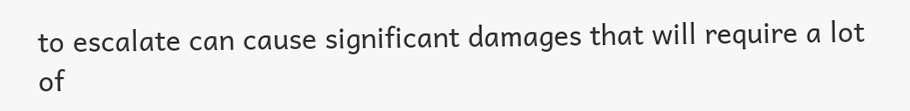to escalate can cause significant damages that will require a lot of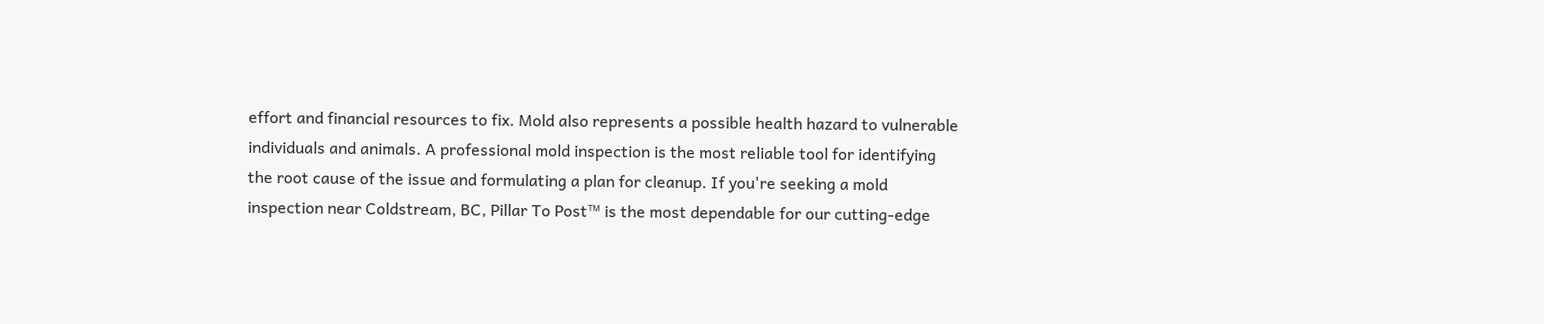effort and financial resources to fix. Mold also represents a possible health hazard to vulnerable individuals and animals. A professional mold inspection is the most reliable tool for identifying the root cause of the issue and formulating a plan for cleanup. If you're seeking a mold inspection near Coldstream, BC, Pillar To Post™ is the most dependable for our cutting-edge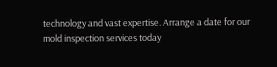technology and vast expertise. Arrange a date for our mold inspection services today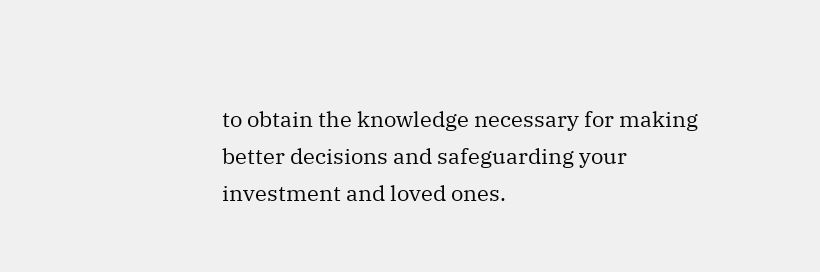to obtain the knowledge necessary for making better decisions and safeguarding your investment and loved ones.